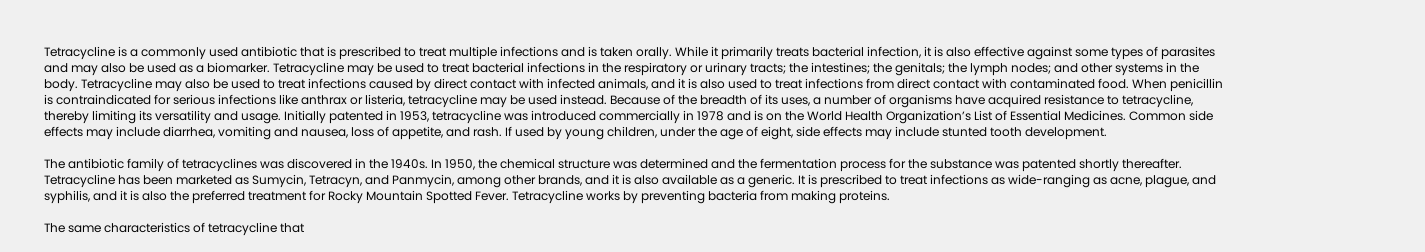Tetracycline is a commonly used antibiotic that is prescribed to treat multiple infections and is taken orally. While it primarily treats bacterial infection, it is also effective against some types of parasites and may also be used as a biomarker. Tetracycline may be used to treat bacterial infections in the respiratory or urinary tracts; the intestines; the genitals; the lymph nodes; and other systems in the body. Tetracycline may also be used to treat infections caused by direct contact with infected animals, and it is also used to treat infections from direct contact with contaminated food. When penicillin is contraindicated for serious infections like anthrax or listeria, tetracycline may be used instead. Because of the breadth of its uses, a number of organisms have acquired resistance to tetracycline, thereby limiting its versatility and usage. Initially patented in 1953, tetracycline was introduced commercially in 1978 and is on the World Health Organization’s List of Essential Medicines. Common side effects may include diarrhea, vomiting and nausea, loss of appetite, and rash. If used by young children, under the age of eight, side effects may include stunted tooth development.

The antibiotic family of tetracyclines was discovered in the 1940s. In 1950, the chemical structure was determined and the fermentation process for the substance was patented shortly thereafter. Tetracycline has been marketed as Sumycin, Tetracyn, and Panmycin, among other brands, and it is also available as a generic. It is prescribed to treat infections as wide-ranging as acne, plague, and syphilis, and it is also the preferred treatment for Rocky Mountain Spotted Fever. Tetracycline works by preventing bacteria from making proteins.

The same characteristics of tetracycline that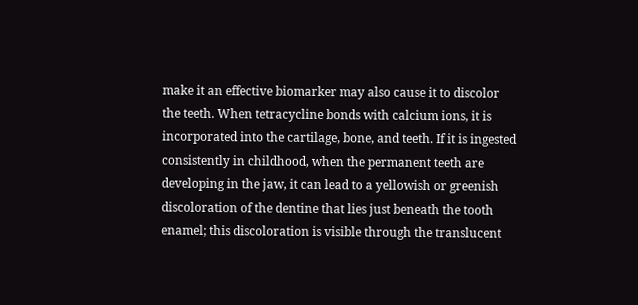make it an effective biomarker may also cause it to discolor the teeth. When tetracycline bonds with calcium ions, it is incorporated into the cartilage, bone, and teeth. If it is ingested consistently in childhood, when the permanent teeth are developing in the jaw, it can lead to a yellowish or greenish discoloration of the dentine that lies just beneath the tooth enamel; this discoloration is visible through the translucent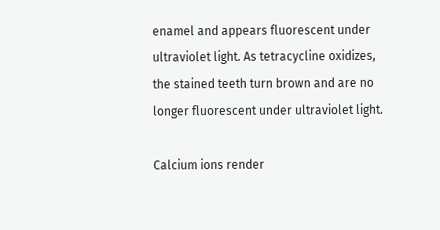enamel and appears fluorescent under ultraviolet light. As tetracycline oxidizes, the stained teeth turn brown and are no longer fluorescent under ultraviolet light.

Calcium ions render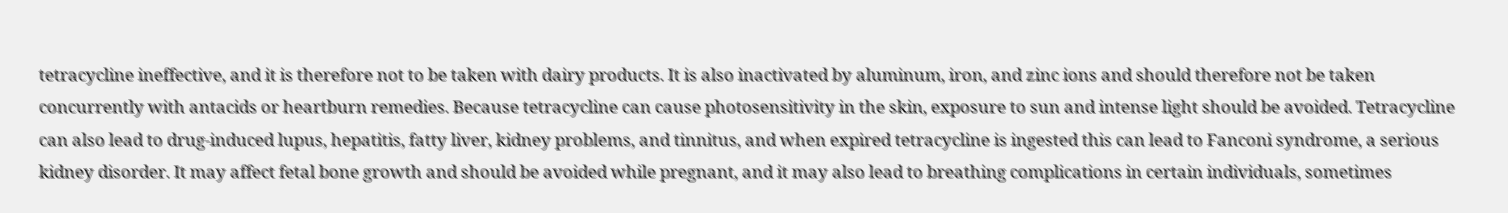tetracycline ineffective, and it is therefore not to be taken with dairy products. It is also inactivated by aluminum, iron, and zinc ions and should therefore not be taken concurrently with antacids or heartburn remedies. Because tetracycline can cause photosensitivity in the skin, exposure to sun and intense light should be avoided. Tetracycline can also lead to drug-induced lupus, hepatitis, fatty liver, kidney problems, and tinnitus, and when expired tetracycline is ingested this can lead to Fanconi syndrome, a serious kidney disorder. It may affect fetal bone growth and should be avoided while pregnant, and it may also lead to breathing complications in certain individuals, sometimes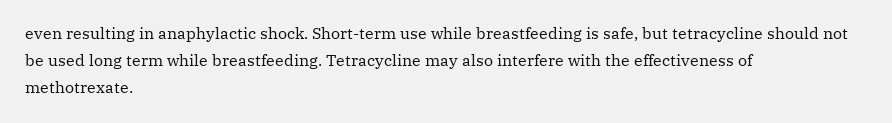even resulting in anaphylactic shock. Short-term use while breastfeeding is safe, but tetracycline should not be used long term while breastfeeding. Tetracycline may also interfere with the effectiveness of methotrexate.